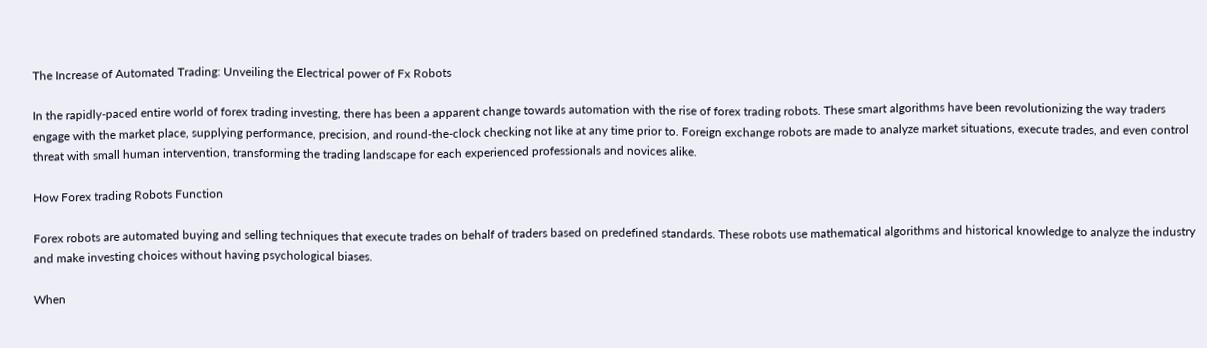The Increase of Automated Trading: Unveiling the Electrical power of Fx Robots

In the rapidly-paced entire world of forex trading investing, there has been a apparent change towards automation with the rise of forex trading robots. These smart algorithms have been revolutionizing the way traders engage with the market place, supplying performance, precision, and round-the-clock checking not like at any time prior to. Foreign exchange robots are made to analyze market situations, execute trades, and even control threat with small human intervention, transforming the trading landscape for each experienced professionals and novices alike.

How Forex trading Robots Function

Forex robots are automated buying and selling techniques that execute trades on behalf of traders based on predefined standards. These robots use mathematical algorithms and historical knowledge to analyze the industry and make investing choices without having psychological biases.

When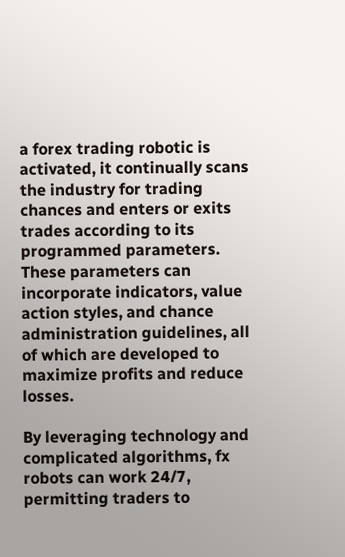a forex trading robotic is activated, it continually scans the industry for trading chances and enters or exits trades according to its programmed parameters. These parameters can incorporate indicators, value action styles, and chance administration guidelines, all of which are developed to maximize profits and reduce losses.

By leveraging technology and complicated algorithms, fx robots can work 24/7, permitting traders to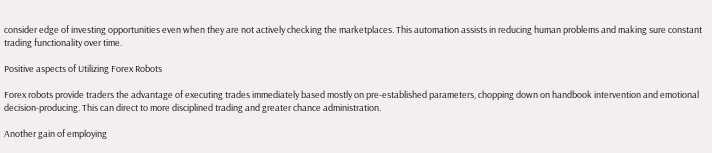consider edge of investing opportunities even when they are not actively checking the marketplaces. This automation assists in reducing human problems and making sure constant trading functionality over time.

Positive aspects of Utilizing Forex Robots

Forex robots provide traders the advantage of executing trades immediately based mostly on pre-established parameters, chopping down on handbook intervention and emotional decision-producing. This can direct to more disciplined trading and greater chance administration.

Another gain of employing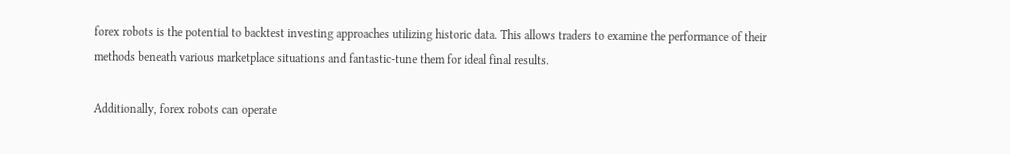forex robots is the potential to backtest investing approaches utilizing historic data. This allows traders to examine the performance of their methods beneath various marketplace situations and fantastic-tune them for ideal final results.

Additionally, forex robots can operate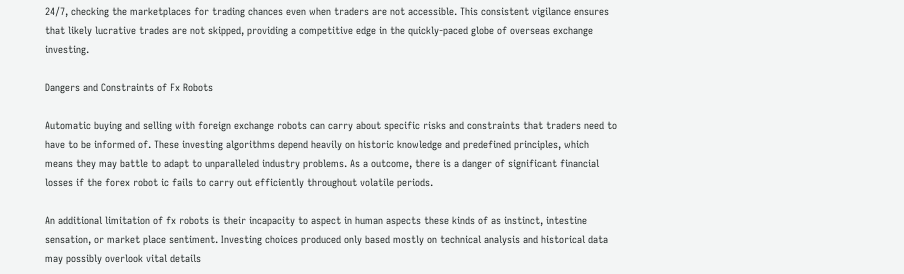24/7, checking the marketplaces for trading chances even when traders are not accessible. This consistent vigilance ensures that likely lucrative trades are not skipped, providing a competitive edge in the quickly-paced globe of overseas exchange investing.

Dangers and Constraints of Fx Robots

Automatic buying and selling with foreign exchange robots can carry about specific risks and constraints that traders need to have to be informed of. These investing algorithms depend heavily on historic knowledge and predefined principles, which means they may battle to adapt to unparalleled industry problems. As a outcome, there is a danger of significant financial losses if the forex robot ic fails to carry out efficiently throughout volatile periods.

An additional limitation of fx robots is their incapacity to aspect in human aspects these kinds of as instinct, intestine sensation, or market place sentiment. Investing choices produced only based mostly on technical analysis and historical data may possibly overlook vital details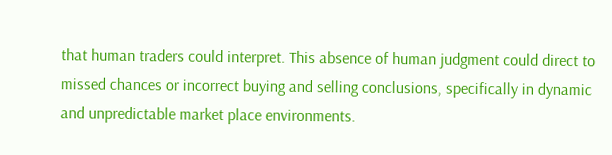that human traders could interpret. This absence of human judgment could direct to missed chances or incorrect buying and selling conclusions, specifically in dynamic and unpredictable market place environments.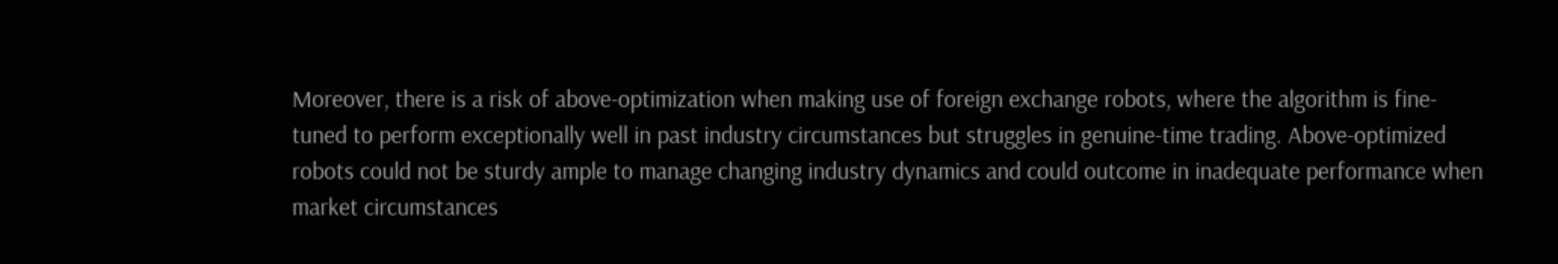Moreover, there is a risk of above-optimization when making use of foreign exchange robots, where the algorithm is fine-tuned to perform exceptionally well in past industry circumstances but struggles in genuine-time trading. Above-optimized robots could not be sturdy ample to manage changing industry dynamics and could outcome in inadequate performance when market circumstances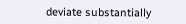deviate substantially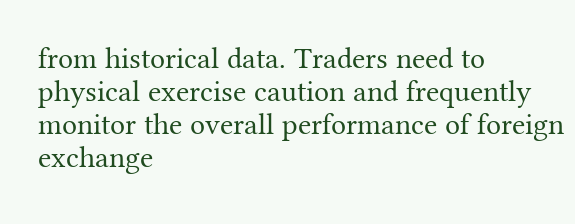from historical data. Traders need to physical exercise caution and frequently monitor the overall performance of foreign exchange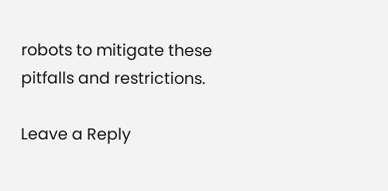robots to mitigate these pitfalls and restrictions.

Leave a Reply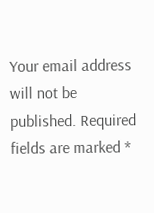Your email address will not be published. Required fields are marked *